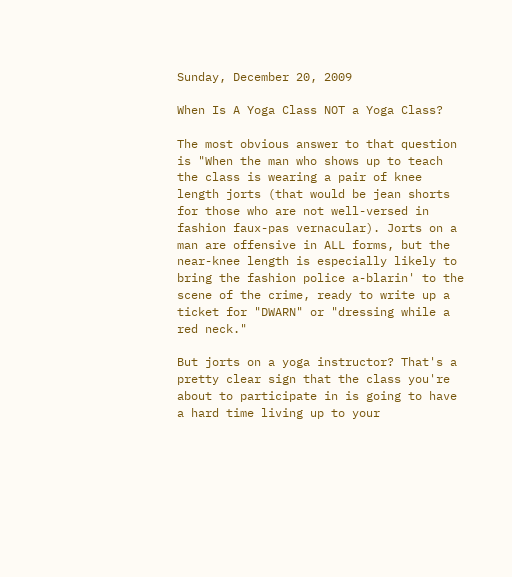Sunday, December 20, 2009

When Is A Yoga Class NOT a Yoga Class?

The most obvious answer to that question is "When the man who shows up to teach the class is wearing a pair of knee length jorts (that would be jean shorts for those who are not well-versed in fashion faux-pas vernacular). Jorts on a man are offensive in ALL forms, but the near-knee length is especially likely to bring the fashion police a-blarin' to the scene of the crime, ready to write up a ticket for "DWARN" or "dressing while a red neck."

But jorts on a yoga instructor? That's a pretty clear sign that the class you're about to participate in is going to have a hard time living up to your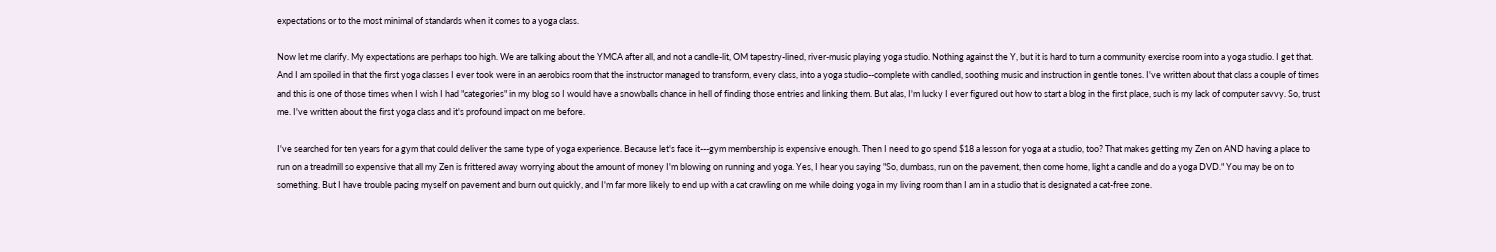expectations or to the most minimal of standards when it comes to a yoga class.

Now let me clarify. My expectations are perhaps too high. We are talking about the YMCA after all, and not a candle-lit, OM tapestry-lined, river-music playing yoga studio. Nothing against the Y, but it is hard to turn a community exercise room into a yoga studio. I get that. And I am spoiled in that the first yoga classes I ever took were in an aerobics room that the instructor managed to transform, every class, into a yoga studio--complete with candled, soothing music and instruction in gentle tones. I've written about that class a couple of times and this is one of those times when I wish I had "categories" in my blog so I would have a snowballs chance in hell of finding those entries and linking them. But alas, I'm lucky I ever figured out how to start a blog in the first place, such is my lack of computer savvy. So, trust me. I've written about the first yoga class and it's profound impact on me before.

I've searched for ten years for a gym that could deliver the same type of yoga experience. Because let's face it---gym membership is expensive enough. Then I need to go spend $18 a lesson for yoga at a studio, too? That makes getting my Zen on AND having a place to run on a treadmill so expensive that all my Zen is frittered away worrying about the amount of money I'm blowing on running and yoga. Yes, I hear you saying "So, dumbass, run on the pavement, then come home, light a candle and do a yoga DVD." You may be on to something. But I have trouble pacing myself on pavement and burn out quickly, and I'm far more likely to end up with a cat crawling on me while doing yoga in my living room than I am in a studio that is designated a cat-free zone.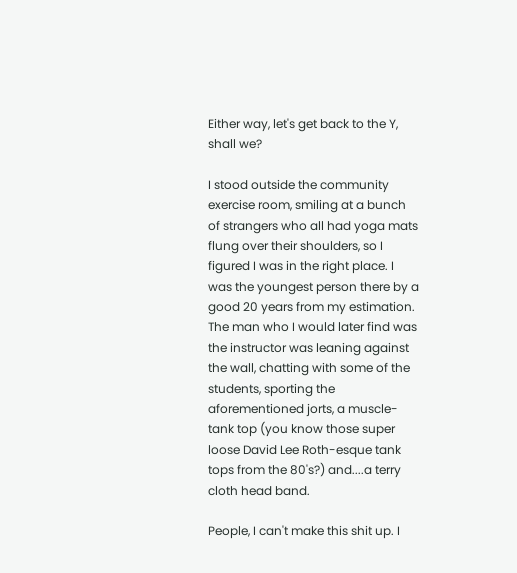Either way, let's get back to the Y, shall we?

I stood outside the community exercise room, smiling at a bunch of strangers who all had yoga mats flung over their shoulders, so I figured I was in the right place. I was the youngest person there by a good 20 years from my estimation. The man who I would later find was the instructor was leaning against the wall, chatting with some of the students, sporting the aforementioned jorts, a muscle-tank top (you know those super loose David Lee Roth-esque tank tops from the 80's?) and....a terry cloth head band.

People, I can't make this shit up. I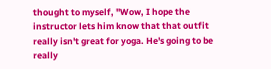thought to myself, "Wow, I hope the instructor lets him know that that outfit really isn't great for yoga. He's going to be really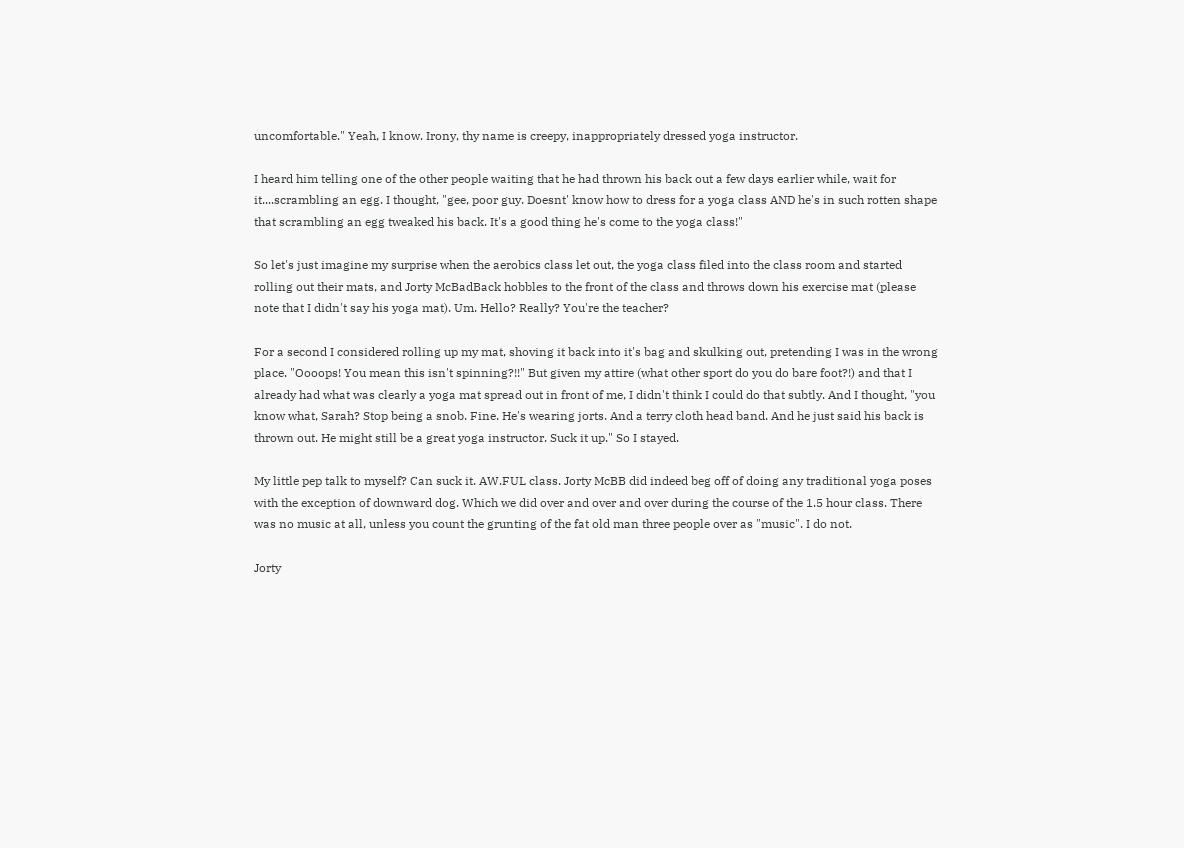uncomfortable." Yeah, I know. Irony, thy name is creepy, inappropriately dressed yoga instructor.

I heard him telling one of the other people waiting that he had thrown his back out a few days earlier while, wait for it....scrambling an egg. I thought, "gee, poor guy. Doesnt' know how to dress for a yoga class AND he's in such rotten shape that scrambling an egg tweaked his back. It's a good thing he's come to the yoga class!"

So let's just imagine my surprise when the aerobics class let out, the yoga class filed into the class room and started rolling out their mats, and Jorty McBadBack hobbles to the front of the class and throws down his exercise mat (please note that I didn't say his yoga mat). Um. Hello? Really? You're the teacher?

For a second I considered rolling up my mat, shoving it back into it's bag and skulking out, pretending I was in the wrong place. "Oooops! You mean this isn't spinning?!!" But given my attire (what other sport do you do bare foot?!) and that I already had what was clearly a yoga mat spread out in front of me, I didn't think I could do that subtly. And I thought, "you know what, Sarah? Stop being a snob. Fine. He's wearing jorts. And a terry cloth head band. And he just said his back is thrown out. He might still be a great yoga instructor. Suck it up." So I stayed.

My little pep talk to myself? Can suck it. AW.FUL class. Jorty McBB did indeed beg off of doing any traditional yoga poses with the exception of downward dog. Which we did over and over and over during the course of the 1.5 hour class. There was no music at all, unless you count the grunting of the fat old man three people over as "music". I do not.

Jorty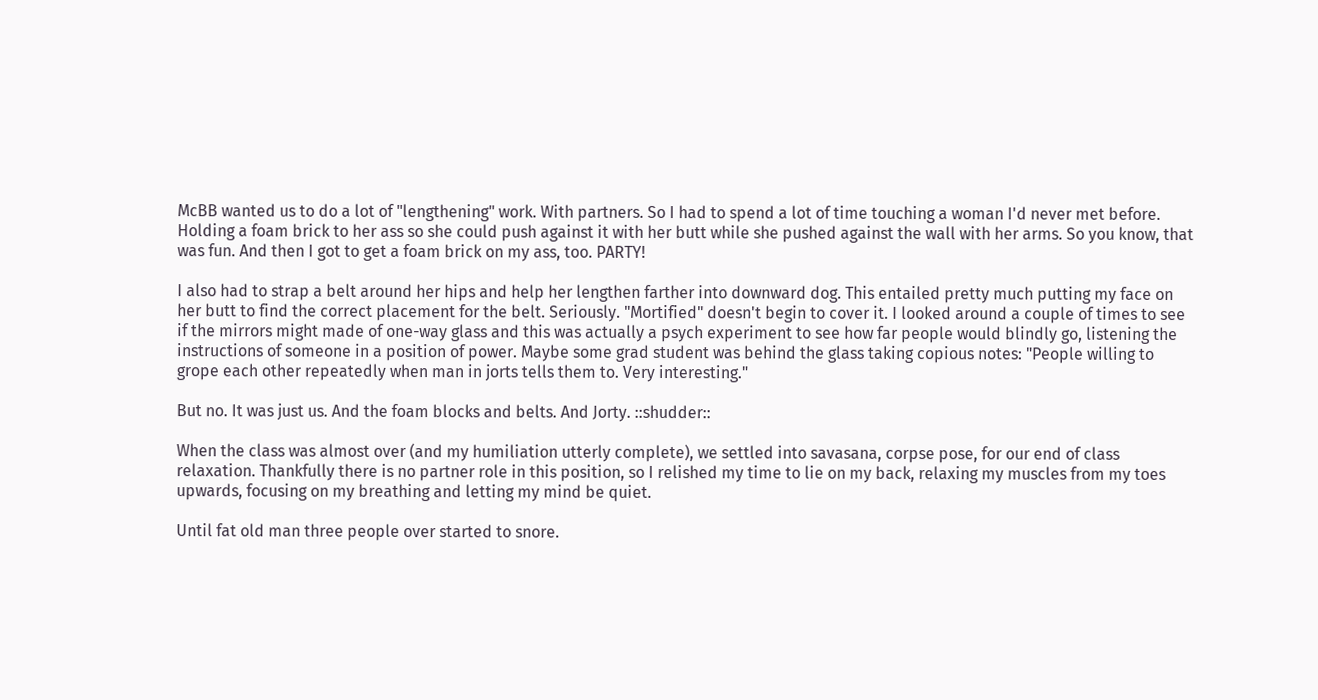McBB wanted us to do a lot of "lengthening" work. With partners. So I had to spend a lot of time touching a woman I'd never met before. Holding a foam brick to her ass so she could push against it with her butt while she pushed against the wall with her arms. So you know, that was fun. And then I got to get a foam brick on my ass, too. PARTY!

I also had to strap a belt around her hips and help her lengthen farther into downward dog. This entailed pretty much putting my face on her butt to find the correct placement for the belt. Seriously. "Mortified" doesn't begin to cover it. I looked around a couple of times to see if the mirrors might made of one-way glass and this was actually a psych experiment to see how far people would blindly go, listening the instructions of someone in a position of power. Maybe some grad student was behind the glass taking copious notes: "People willing to grope each other repeatedly when man in jorts tells them to. Very interesting."

But no. It was just us. And the foam blocks and belts. And Jorty. ::shudder::

When the class was almost over (and my humiliation utterly complete), we settled into savasana, corpse pose, for our end of class relaxation. Thankfully there is no partner role in this position, so I relished my time to lie on my back, relaxing my muscles from my toes upwards, focusing on my breathing and letting my mind be quiet.

Until fat old man three people over started to snore.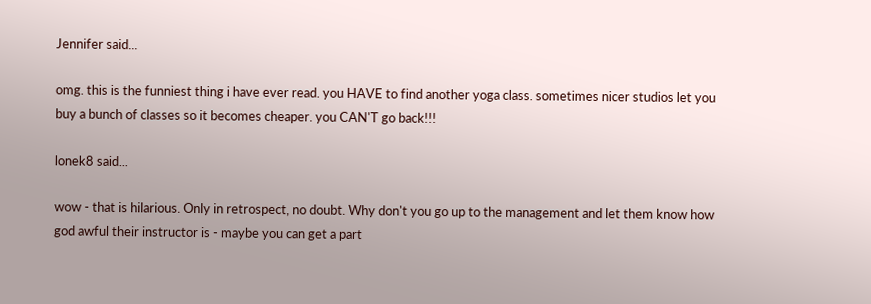Jennifer said...

omg. this is the funniest thing i have ever read. you HAVE to find another yoga class. sometimes nicer studios let you buy a bunch of classes so it becomes cheaper. you CAN'T go back!!!

lonek8 said...

wow - that is hilarious. Only in retrospect, no doubt. Why don't you go up to the management and let them know how god awful their instructor is - maybe you can get a part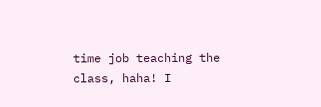time job teaching the class, haha! I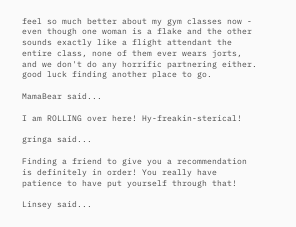feel so much better about my gym classes now - even though one woman is a flake and the other sounds exactly like a flight attendant the entire class, none of them ever wears jorts, and we don't do any horrific partnering either. good luck finding another place to go.

MamaBear said...

I am ROLLING over here! Hy-freakin-sterical!

gringa said...

Finding a friend to give you a recommendation is definitely in order! You really have patience to have put yourself through that!

Linsey said...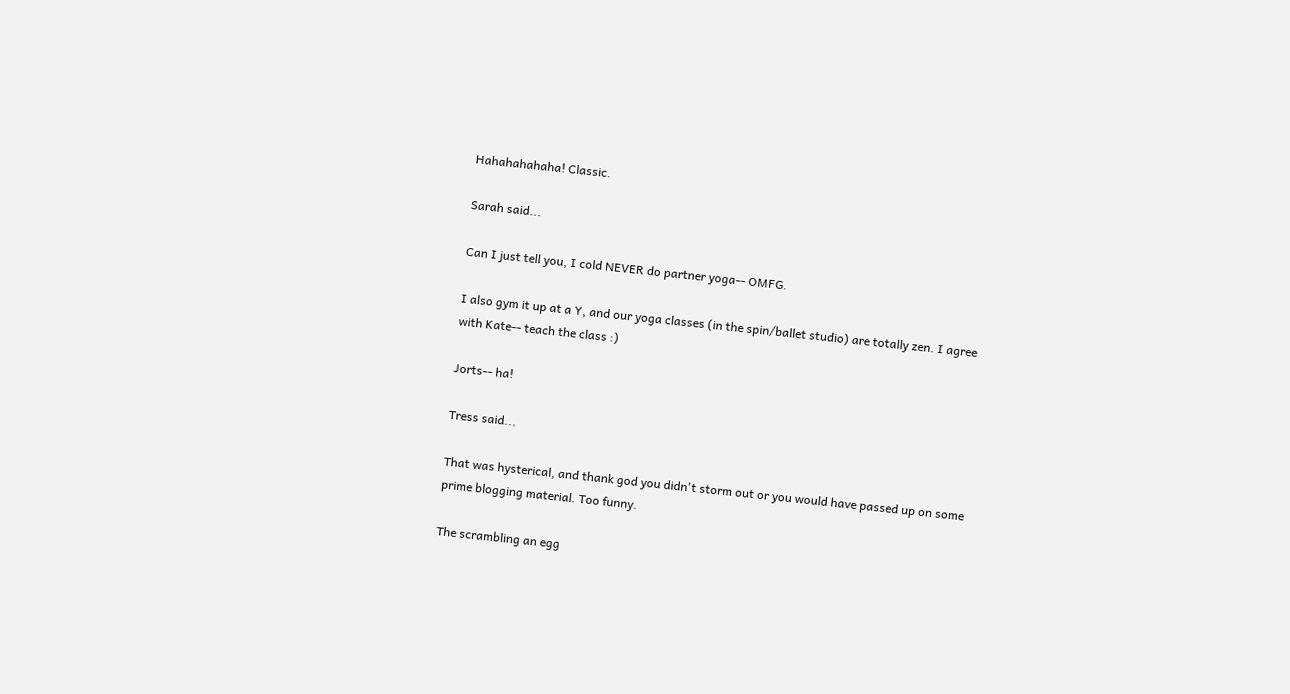Hahahahahaha! Classic.

Sarah said...

Can I just tell you, I cold NEVER do partner yoga-- OMFG.

I also gym it up at a Y, and our yoga classes (in the spin/ballet studio) are totally zen. I agree with Kate-- teach the class :)

Jorts-- ha!

Tress said...

That was hysterical, and thank god you didn't storm out or you would have passed up on some prime blogging material. Too funny.

The scrambling an egg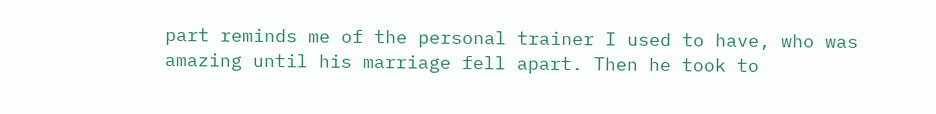part reminds me of the personal trainer I used to have, who was amazing until his marriage fell apart. Then he took to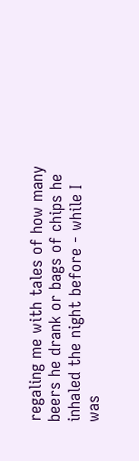regaling me with tales of how many beers he drank or bags of chips he inhaled the night before - while I was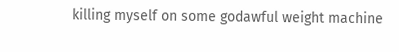killing myself on some godawful weight machine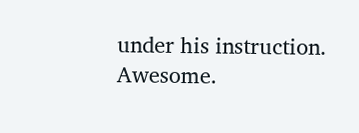under his instruction. Awesome.